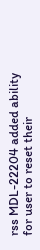rss MDL-22204 added ability for user to reset their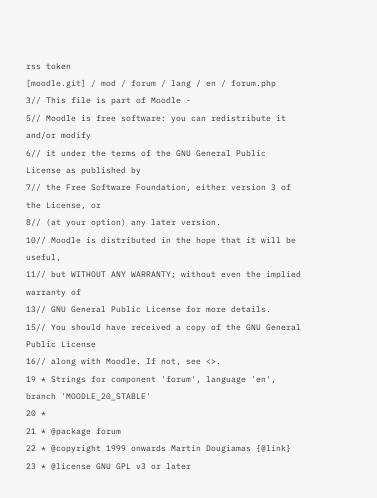rss token
[moodle.git] / mod / forum / lang / en / forum.php
3// This file is part of Moodle -
5// Moodle is free software: you can redistribute it and/or modify
6// it under the terms of the GNU General Public License as published by
7// the Free Software Foundation, either version 3 of the License, or
8// (at your option) any later version.
10// Moodle is distributed in the hope that it will be useful,
11// but WITHOUT ANY WARRANTY; without even the implied warranty of
13// GNU General Public License for more details.
15// You should have received a copy of the GNU General Public License
16// along with Moodle. If not, see <>.
19 * Strings for component 'forum', language 'en', branch 'MOODLE_20_STABLE'
20 *
21 * @package forum
22 * @copyright 1999 onwards Martin Dougiamas {@link}
23 * @license GNU GPL v3 or later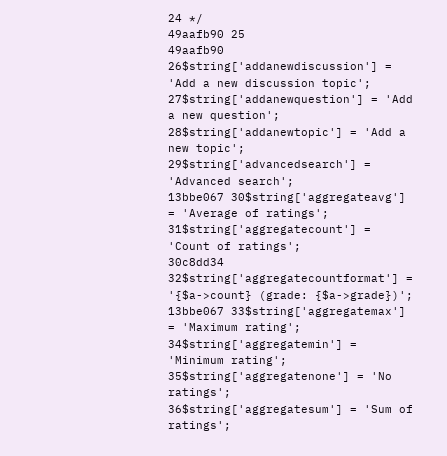24 */
49aafb90 25
49aafb90 26$string['addanewdiscussion'] = 'Add a new discussion topic';
27$string['addanewquestion'] = 'Add a new question';
28$string['addanewtopic'] = 'Add a new topic';
29$string['advancedsearch'] = 'Advanced search';
13bbe067 30$string['aggregateavg'] = 'Average of ratings';
31$string['aggregatecount'] = 'Count of ratings';
30c8dd34 32$string['aggregatecountformat'] = '{$a->count} (grade: {$a->grade})';
13bbe067 33$string['aggregatemax'] = 'Maximum rating';
34$string['aggregatemin'] = 'Minimum rating';
35$string['aggregatenone'] = 'No ratings';
36$string['aggregatesum'] = 'Sum of ratings';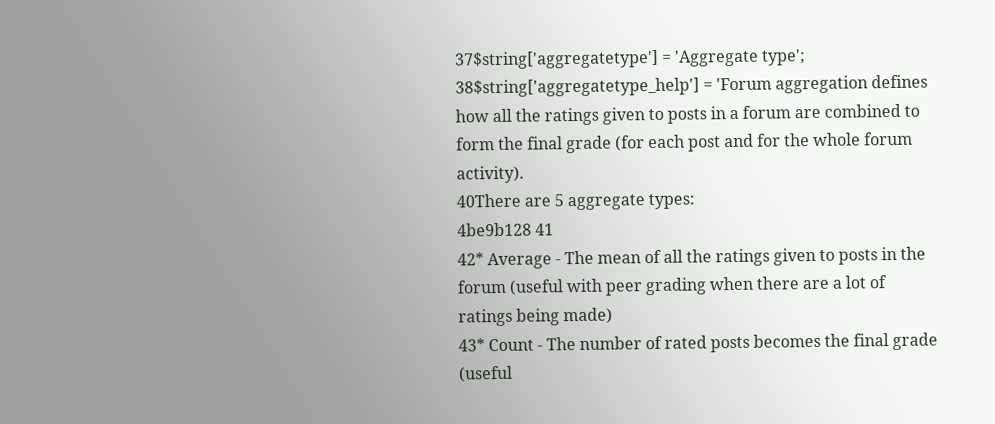37$string['aggregatetype'] = 'Aggregate type';
38$string['aggregatetype_help'] = 'Forum aggregation defines how all the ratings given to posts in a forum are combined to form the final grade (for each post and for the whole forum activity).
40There are 5 aggregate types:
4be9b128 41
42* Average - The mean of all the ratings given to posts in the forum (useful with peer grading when there are a lot of ratings being made)
43* Count - The number of rated posts becomes the final grade (useful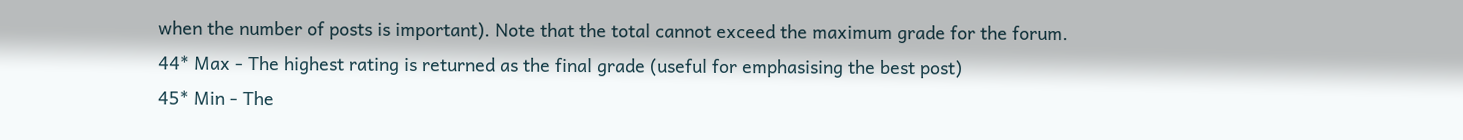when the number of posts is important). Note that the total cannot exceed the maximum grade for the forum.
44* Max - The highest rating is returned as the final grade (useful for emphasising the best post)
45* Min - The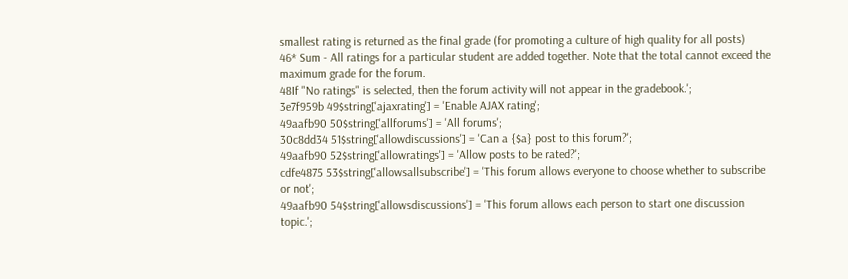smallest rating is returned as the final grade (for promoting a culture of high quality for all posts)
46* Sum - All ratings for a particular student are added together. Note that the total cannot exceed the maximum grade for the forum.
48If "No ratings" is selected, then the forum activity will not appear in the gradebook.';
3e7f959b 49$string['ajaxrating'] = 'Enable AJAX rating';
49aafb90 50$string['allforums'] = 'All forums';
30c8dd34 51$string['allowdiscussions'] = 'Can a {$a} post to this forum?';
49aafb90 52$string['allowratings'] = 'Allow posts to be rated?';
cdfe4875 53$string['allowsallsubscribe'] = 'This forum allows everyone to choose whether to subscribe or not';
49aafb90 54$string['allowsdiscussions'] = 'This forum allows each person to start one discussion topic.';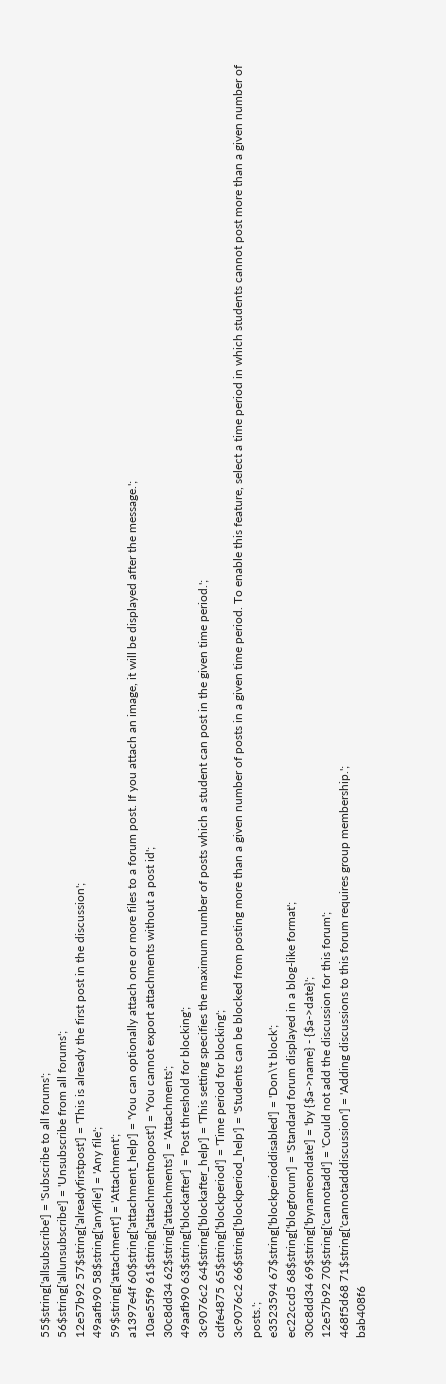55$string['allsubscribe'] = 'Subscribe to all forums';
56$string['allunsubscribe'] = 'Unsubscribe from all forums';
12e57b92 57$string['alreadyfirstpost'] = 'This is already the first post in the discussion';
49aafb90 58$string['anyfile'] = 'Any file';
59$string['attachment'] = 'Attachment';
a1397e4f 60$string['attachment_help'] = 'You can optionally attach one or more files to a forum post. If you attach an image, it will be displayed after the message.';
10ae55f9 61$string['attachmentnopost'] = 'You cannot export attachments without a post id';
30c8dd34 62$string['attachments'] = 'Attachments';
49aafb90 63$string['blockafter'] = 'Post threshold for blocking';
3c9076c2 64$string['blockafter_help'] = 'This setting specifies the maximum number of posts which a student can post in the given time period.';
cdfe4875 65$string['blockperiod'] = 'Time period for blocking';
3c9076c2 66$string['blockperiod_help'] = 'Students can be blocked from posting more than a given number of posts in a given time period. To enable this feature, select a time period in which students cannot post more than a given number of posts.';
e3523594 67$string['blockperioddisabled'] = 'Don\'t block';
ec22ccd5 68$string['blogforum'] = 'Standard forum displayed in a blog-like format';
30c8dd34 69$string['bynameondate'] = 'by {$a->name} - {$a->date}';
12e57b92 70$string['cannotadd'] = 'Could not add the discussion for this forum';
468f5d68 71$string['cannotadddiscussion'] = 'Adding discussions to this forum requires group membership.';
bab408f6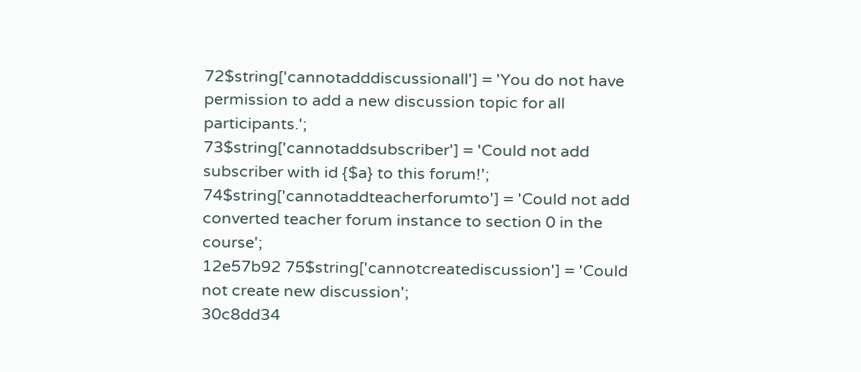72$string['cannotadddiscussionall'] = 'You do not have permission to add a new discussion topic for all participants.';
73$string['cannotaddsubscriber'] = 'Could not add subscriber with id {$a} to this forum!';
74$string['cannotaddteacherforumto'] = 'Could not add converted teacher forum instance to section 0 in the course';
12e57b92 75$string['cannotcreatediscussion'] = 'Could not create new discussion';
30c8dd34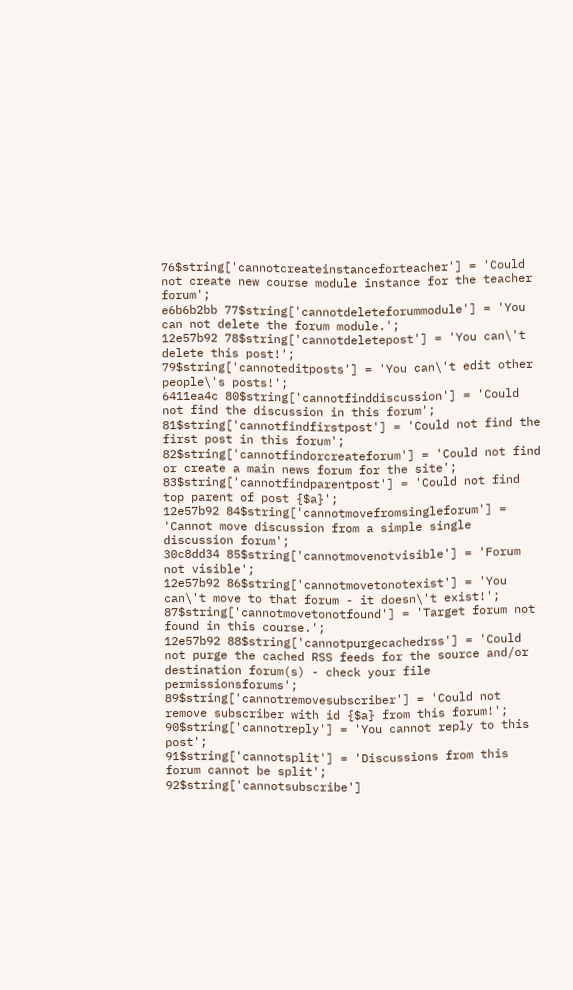76$string['cannotcreateinstanceforteacher'] = 'Could not create new course module instance for the teacher forum';
e6b6b2bb 77$string['cannotdeleteforummodule'] = 'You can not delete the forum module.';
12e57b92 78$string['cannotdeletepost'] = 'You can\'t delete this post!';
79$string['cannoteditposts'] = 'You can\'t edit other people\'s posts!';
6411ea4c 80$string['cannotfinddiscussion'] = 'Could not find the discussion in this forum';
81$string['cannotfindfirstpost'] = 'Could not find the first post in this forum';
82$string['cannotfindorcreateforum'] = 'Could not find or create a main news forum for the site';
83$string['cannotfindparentpost'] = 'Could not find top parent of post {$a}';
12e57b92 84$string['cannotmovefromsingleforum'] = 'Cannot move discussion from a simple single discussion forum';
30c8dd34 85$string['cannotmovenotvisible'] = 'Forum not visible';
12e57b92 86$string['cannotmovetonotexist'] = 'You can\'t move to that forum - it doesn\'t exist!';
87$string['cannotmovetonotfound'] = 'Target forum not found in this course.';
12e57b92 88$string['cannotpurgecachedrss'] = 'Could not purge the cached RSS feeds for the source and/or destination forum(s) - check your file permissionsforums';
89$string['cannotremovesubscriber'] = 'Could not remove subscriber with id {$a} from this forum!';
90$string['cannotreply'] = 'You cannot reply to this post';
91$string['cannotsplit'] = 'Discussions from this forum cannot be split';
92$string['cannotsubscribe']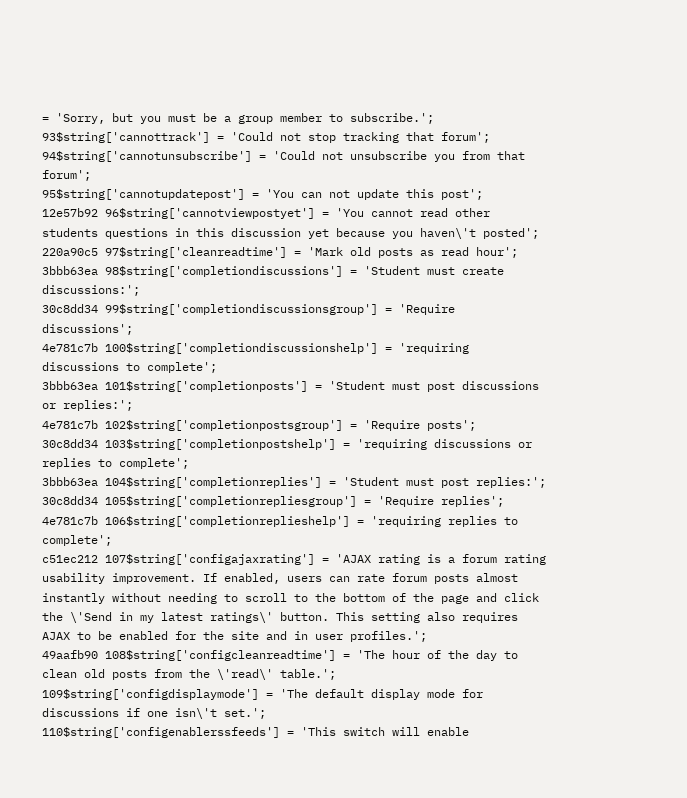= 'Sorry, but you must be a group member to subscribe.';
93$string['cannottrack'] = 'Could not stop tracking that forum';
94$string['cannotunsubscribe'] = 'Could not unsubscribe you from that forum';
95$string['cannotupdatepost'] = 'You can not update this post';
12e57b92 96$string['cannotviewpostyet'] = 'You cannot read other students questions in this discussion yet because you haven\'t posted';
220a90c5 97$string['cleanreadtime'] = 'Mark old posts as read hour';
3bbb63ea 98$string['completiondiscussions'] = 'Student must create discussions:';
30c8dd34 99$string['completiondiscussionsgroup'] = 'Require discussions';
4e781c7b 100$string['completiondiscussionshelp'] = 'requiring discussions to complete';
3bbb63ea 101$string['completionposts'] = 'Student must post discussions or replies:';
4e781c7b 102$string['completionpostsgroup'] = 'Require posts';
30c8dd34 103$string['completionpostshelp'] = 'requiring discussions or replies to complete';
3bbb63ea 104$string['completionreplies'] = 'Student must post replies:';
30c8dd34 105$string['completionrepliesgroup'] = 'Require replies';
4e781c7b 106$string['completionreplieshelp'] = 'requiring replies to complete';
c51ec212 107$string['configajaxrating'] = 'AJAX rating is a forum rating usability improvement. If enabled, users can rate forum posts almost instantly without needing to scroll to the bottom of the page and click the \'Send in my latest ratings\' button. This setting also requires AJAX to be enabled for the site and in user profiles.';
49aafb90 108$string['configcleanreadtime'] = 'The hour of the day to clean old posts from the \'read\' table.';
109$string['configdisplaymode'] = 'The default display mode for discussions if one isn\'t set.';
110$string['configenablerssfeeds'] = 'This switch will enable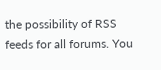the possibility of RSS feeds for all forums. You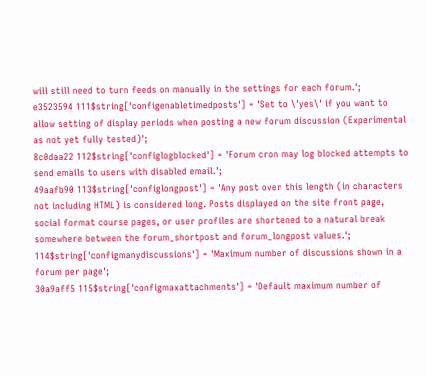will still need to turn feeds on manually in the settings for each forum.';
e3523594 111$string['configenabletimedposts'] = 'Set to \'yes\' if you want to allow setting of display periods when posting a new forum discussion (Experimental as not yet fully tested)';
8c0daa22 112$string['configlogblocked'] = 'Forum cron may log blocked attempts to send emails to users with disabled email.';
49aafb90 113$string['configlongpost'] = 'Any post over this length (in characters not including HTML) is considered long. Posts displayed on the site front page, social format course pages, or user profiles are shortened to a natural break somewhere between the forum_shortpost and forum_longpost values.';
114$string['configmanydiscussions'] = 'Maximum number of discussions shown in a forum per page';
30a9aff5 115$string['configmaxattachments'] = 'Default maximum number of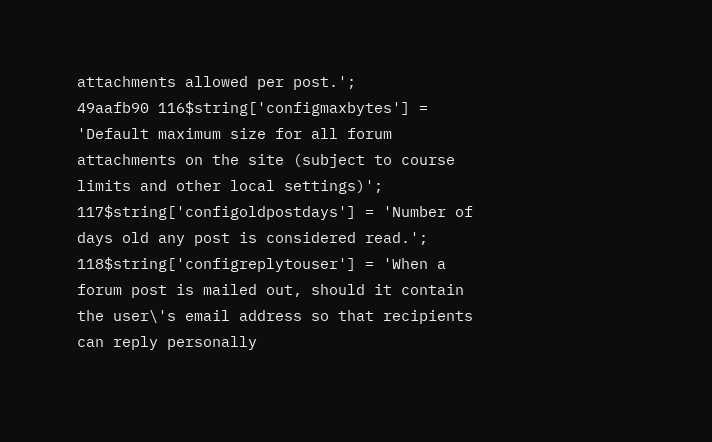attachments allowed per post.';
49aafb90 116$string['configmaxbytes'] = 'Default maximum size for all forum attachments on the site (subject to course limits and other local settings)';
117$string['configoldpostdays'] = 'Number of days old any post is considered read.';
118$string['configreplytouser'] = 'When a forum post is mailed out, should it contain the user\'s email address so that recipients can reply personally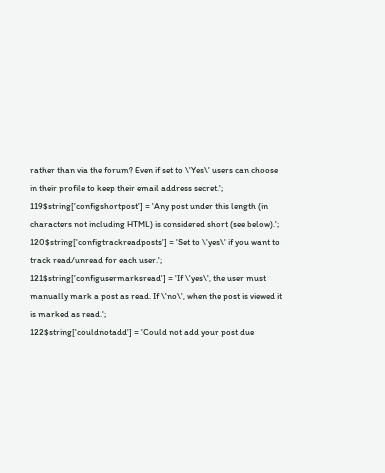rather than via the forum? Even if set to \'Yes\' users can choose in their profile to keep their email address secret.';
119$string['configshortpost'] = 'Any post under this length (in characters not including HTML) is considered short (see below).';
120$string['configtrackreadposts'] = 'Set to \'yes\' if you want to track read/unread for each user.';
121$string['configusermarksread'] = 'If \'yes\', the user must manually mark a post as read. If \'no\', when the post is viewed it is marked as read.';
122$string['couldnotadd'] = 'Could not add your post due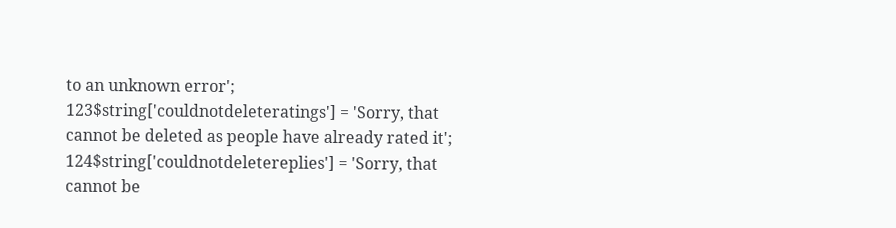to an unknown error';
123$string['couldnotdeleteratings'] = 'Sorry, that cannot be deleted as people have already rated it';
124$string['couldnotdeletereplies'] = 'Sorry, that cannot be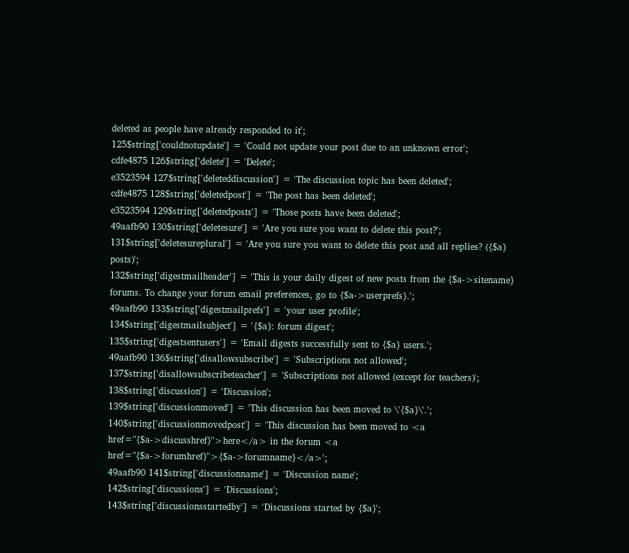deleted as people have already responded to it';
125$string['couldnotupdate'] = 'Could not update your post due to an unknown error';
cdfe4875 126$string['delete'] = 'Delete';
e3523594 127$string['deleteddiscussion'] = 'The discussion topic has been deleted';
cdfe4875 128$string['deletedpost'] = 'The post has been deleted';
e3523594 129$string['deletedposts'] = 'Those posts have been deleted';
49aafb90 130$string['deletesure'] = 'Are you sure you want to delete this post?';
131$string['deletesureplural'] = 'Are you sure you want to delete this post and all replies? ({$a} posts)';
132$string['digestmailheader'] = 'This is your daily digest of new posts from the {$a->sitename} forums. To change your forum email preferences, go to {$a->userprefs}.';
49aafb90 133$string['digestmailprefs'] = 'your user profile';
134$string['digestmailsubject'] = '{$a}: forum digest';
135$string['digestsentusers'] = 'Email digests successfully sent to {$a} users.';
49aafb90 136$string['disallowsubscribe'] = 'Subscriptions not allowed';
137$string['disallowsubscribeteacher'] = 'Subscriptions not allowed (except for teachers)';
138$string['discussion'] = 'Discussion';
139$string['discussionmoved'] = 'This discussion has been moved to \'{$a}\'.';
140$string['discussionmovedpost'] = 'This discussion has been moved to <a href="{$a->discusshref}">here</a> in the forum <a href="{$a->forumhref}">{$a->forumname}</a>';
49aafb90 141$string['discussionname'] = 'Discussion name';
142$string['discussions'] = 'Discussions';
143$string['discussionsstartedby'] = 'Discussions started by {$a}';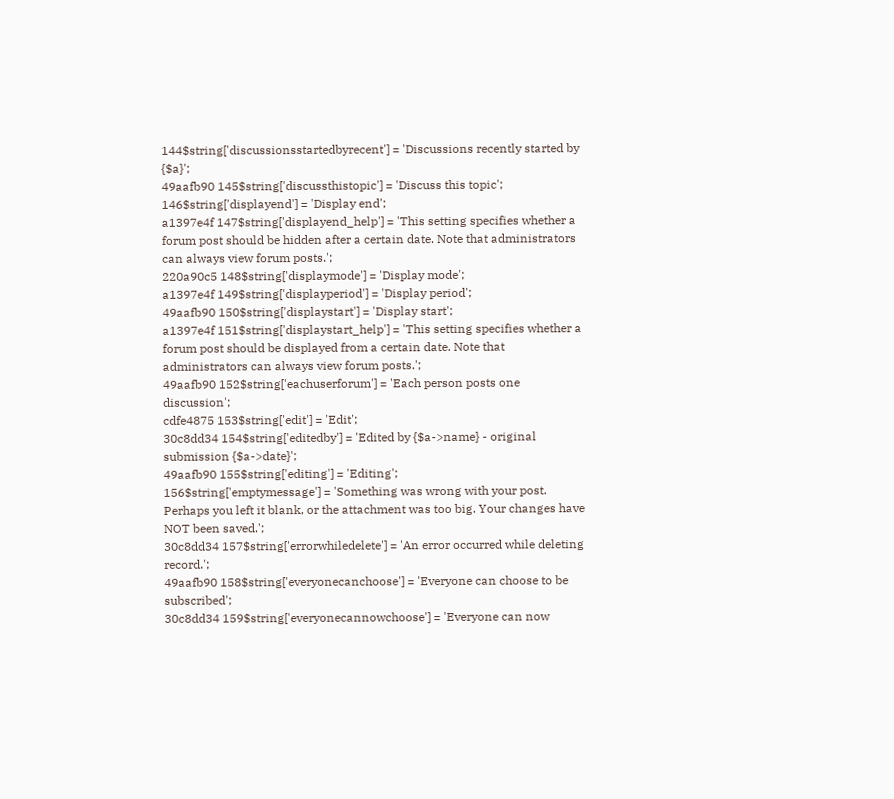144$string['discussionsstartedbyrecent'] = 'Discussions recently started by {$a}';
49aafb90 145$string['discussthistopic'] = 'Discuss this topic';
146$string['displayend'] = 'Display end';
a1397e4f 147$string['displayend_help'] = 'This setting specifies whether a forum post should be hidden after a certain date. Note that administrators can always view forum posts.';
220a90c5 148$string['displaymode'] = 'Display mode';
a1397e4f 149$string['displayperiod'] = 'Display period';
49aafb90 150$string['displaystart'] = 'Display start';
a1397e4f 151$string['displaystart_help'] = 'This setting specifies whether a forum post should be displayed from a certain date. Note that administrators can always view forum posts.';
49aafb90 152$string['eachuserforum'] = 'Each person posts one discussion';
cdfe4875 153$string['edit'] = 'Edit';
30c8dd34 154$string['editedby'] = 'Edited by {$a->name} - original submission {$a->date}';
49aafb90 155$string['editing'] = 'Editing';
156$string['emptymessage'] = 'Something was wrong with your post. Perhaps you left it blank, or the attachment was too big. Your changes have NOT been saved.';
30c8dd34 157$string['errorwhiledelete'] = 'An error occurred while deleting record.';
49aafb90 158$string['everyonecanchoose'] = 'Everyone can choose to be subscribed';
30c8dd34 159$string['everyonecannowchoose'] = 'Everyone can now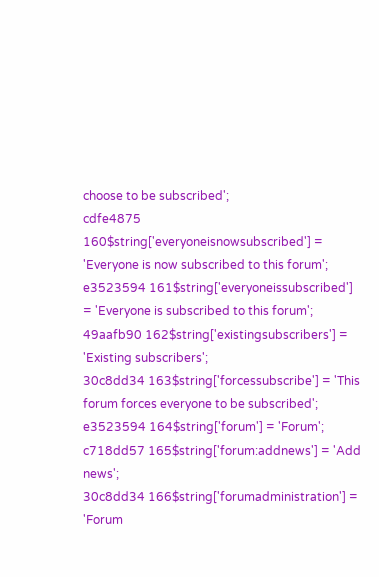choose to be subscribed';
cdfe4875 160$string['everyoneisnowsubscribed'] = 'Everyone is now subscribed to this forum';
e3523594 161$string['everyoneissubscribed'] = 'Everyone is subscribed to this forum';
49aafb90 162$string['existingsubscribers'] = 'Existing subscribers';
30c8dd34 163$string['forcessubscribe'] = 'This forum forces everyone to be subscribed';
e3523594 164$string['forum'] = 'Forum';
c718dd57 165$string['forum:addnews'] = 'Add news';
30c8dd34 166$string['forumadministration'] = 'Forum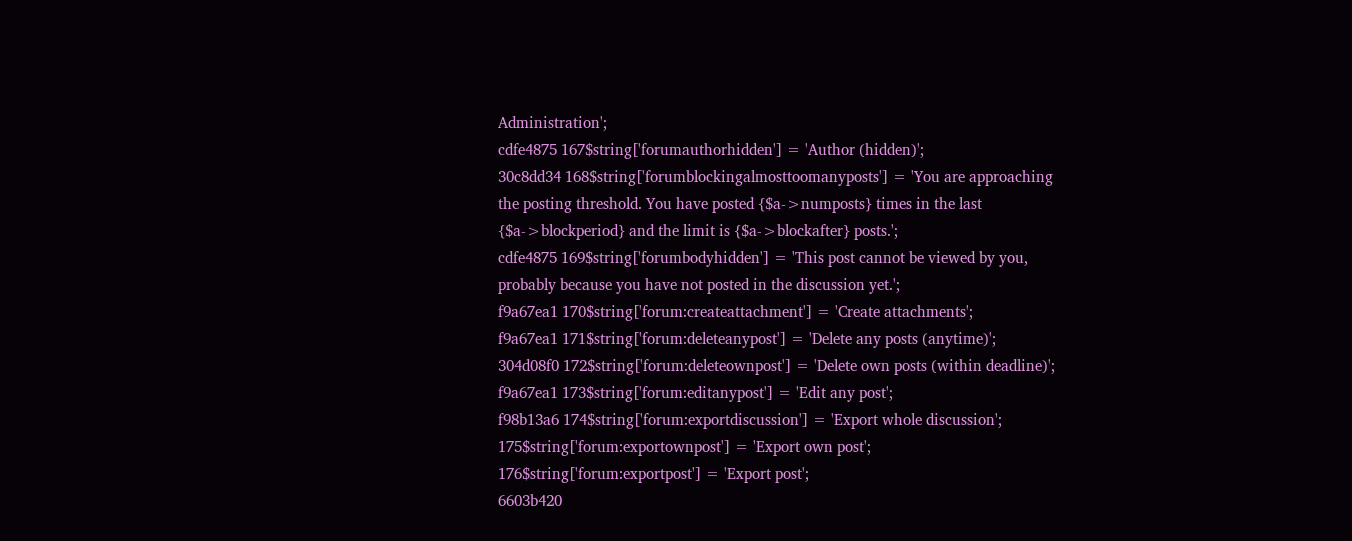Administration';
cdfe4875 167$string['forumauthorhidden'] = 'Author (hidden)';
30c8dd34 168$string['forumblockingalmosttoomanyposts'] = 'You are approaching the posting threshold. You have posted {$a->numposts} times in the last {$a->blockperiod} and the limit is {$a->blockafter} posts.';
cdfe4875 169$string['forumbodyhidden'] = 'This post cannot be viewed by you, probably because you have not posted in the discussion yet.';
f9a67ea1 170$string['forum:createattachment'] = 'Create attachments';
f9a67ea1 171$string['forum:deleteanypost'] = 'Delete any posts (anytime)';
304d08f0 172$string['forum:deleteownpost'] = 'Delete own posts (within deadline)';
f9a67ea1 173$string['forum:editanypost'] = 'Edit any post';
f98b13a6 174$string['forum:exportdiscussion'] = 'Export whole discussion';
175$string['forum:exportownpost'] = 'Export own post';
176$string['forum:exportpost'] = 'Export post';
6603b420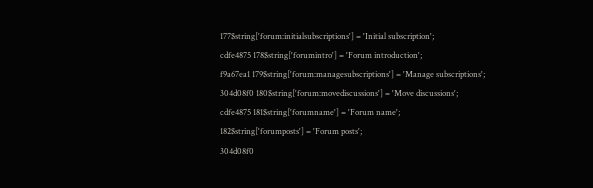177$string['forum:initialsubscriptions'] = 'Initial subscription';
cdfe4875 178$string['forumintro'] = 'Forum introduction';
f9a67ea1 179$string['forum:managesubscriptions'] = 'Manage subscriptions';
304d08f0 180$string['forum:movediscussions'] = 'Move discussions';
cdfe4875 181$string['forumname'] = 'Forum name';
182$string['forumposts'] = 'Forum posts';
304d08f0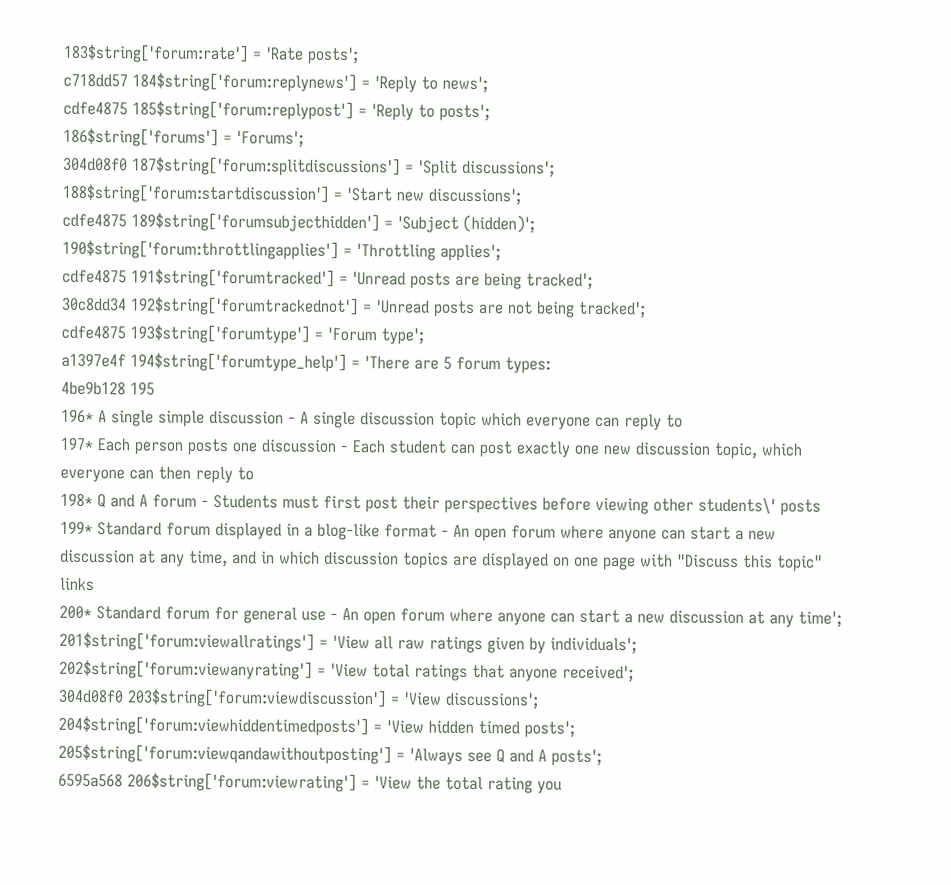183$string['forum:rate'] = 'Rate posts';
c718dd57 184$string['forum:replynews'] = 'Reply to news';
cdfe4875 185$string['forum:replypost'] = 'Reply to posts';
186$string['forums'] = 'Forums';
304d08f0 187$string['forum:splitdiscussions'] = 'Split discussions';
188$string['forum:startdiscussion'] = 'Start new discussions';
cdfe4875 189$string['forumsubjecthidden'] = 'Subject (hidden)';
190$string['forum:throttlingapplies'] = 'Throttling applies';
cdfe4875 191$string['forumtracked'] = 'Unread posts are being tracked';
30c8dd34 192$string['forumtrackednot'] = 'Unread posts are not being tracked';
cdfe4875 193$string['forumtype'] = 'Forum type';
a1397e4f 194$string['forumtype_help'] = 'There are 5 forum types:
4be9b128 195
196* A single simple discussion - A single discussion topic which everyone can reply to
197* Each person posts one discussion - Each student can post exactly one new discussion topic, which everyone can then reply to
198* Q and A forum - Students must first post their perspectives before viewing other students\' posts
199* Standard forum displayed in a blog-like format - An open forum where anyone can start a new discussion at any time, and in which discussion topics are displayed on one page with "Discuss this topic" links
200* Standard forum for general use - An open forum where anyone can start a new discussion at any time';
201$string['forum:viewallratings'] = 'View all raw ratings given by individuals';
202$string['forum:viewanyrating'] = 'View total ratings that anyone received';
304d08f0 203$string['forum:viewdiscussion'] = 'View discussions';
204$string['forum:viewhiddentimedposts'] = 'View hidden timed posts';
205$string['forum:viewqandawithoutposting'] = 'Always see Q and A posts';
6595a568 206$string['forum:viewrating'] = 'View the total rating you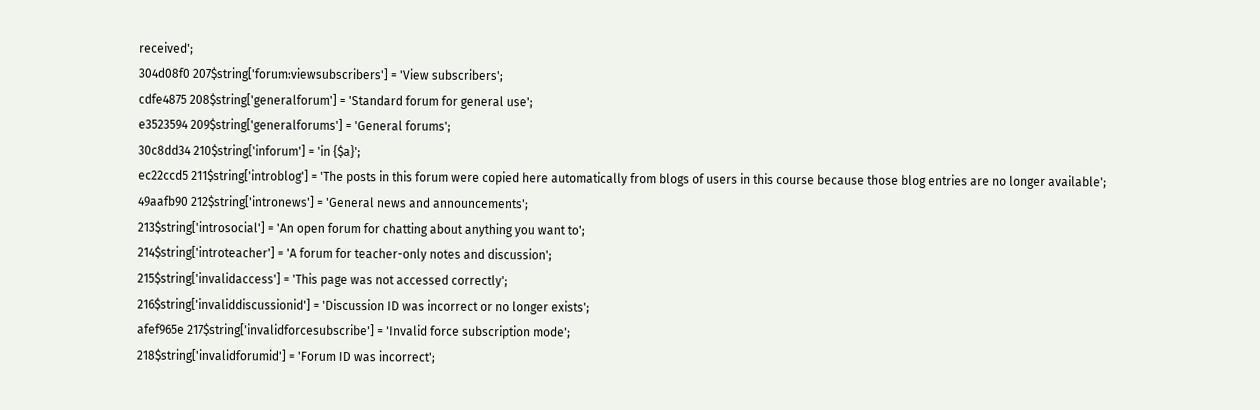received';
304d08f0 207$string['forum:viewsubscribers'] = 'View subscribers';
cdfe4875 208$string['generalforum'] = 'Standard forum for general use';
e3523594 209$string['generalforums'] = 'General forums';
30c8dd34 210$string['inforum'] = 'in {$a}';
ec22ccd5 211$string['introblog'] = 'The posts in this forum were copied here automatically from blogs of users in this course because those blog entries are no longer available';
49aafb90 212$string['intronews'] = 'General news and announcements';
213$string['introsocial'] = 'An open forum for chatting about anything you want to';
214$string['introteacher'] = 'A forum for teacher-only notes and discussion';
215$string['invalidaccess'] = 'This page was not accessed correctly';
216$string['invaliddiscussionid'] = 'Discussion ID was incorrect or no longer exists';
afef965e 217$string['invalidforcesubscribe'] = 'Invalid force subscription mode';
218$string['invalidforumid'] = 'Forum ID was incorrect';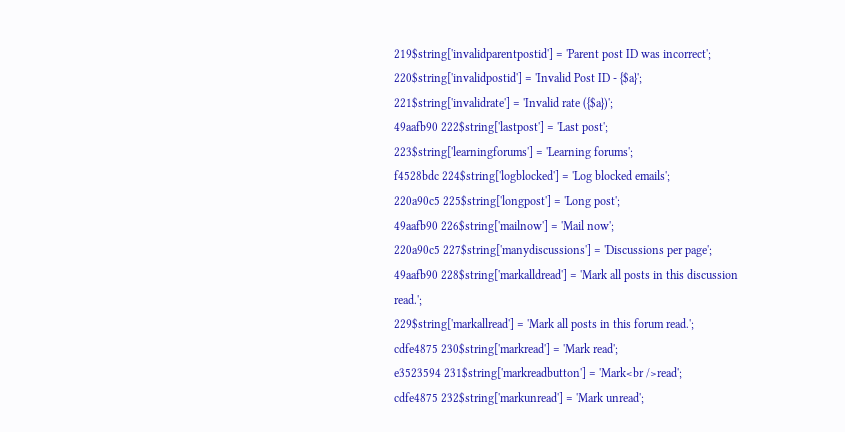219$string['invalidparentpostid'] = 'Parent post ID was incorrect';
220$string['invalidpostid'] = 'Invalid Post ID - {$a}';
221$string['invalidrate'] = 'Invalid rate ({$a})';
49aafb90 222$string['lastpost'] = 'Last post';
223$string['learningforums'] = 'Learning forums';
f4528bdc 224$string['logblocked'] = 'Log blocked emails';
220a90c5 225$string['longpost'] = 'Long post';
49aafb90 226$string['mailnow'] = 'Mail now';
220a90c5 227$string['manydiscussions'] = 'Discussions per page';
49aafb90 228$string['markalldread'] = 'Mark all posts in this discussion read.';
229$string['markallread'] = 'Mark all posts in this forum read.';
cdfe4875 230$string['markread'] = 'Mark read';
e3523594 231$string['markreadbutton'] = 'Mark<br />read';
cdfe4875 232$string['markunread'] = 'Mark unread';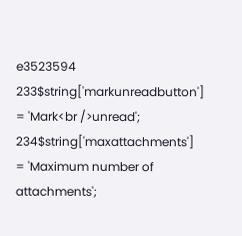e3523594 233$string['markunreadbutton'] = 'Mark<br />unread';
234$string['maxattachments'] = 'Maximum number of attachments';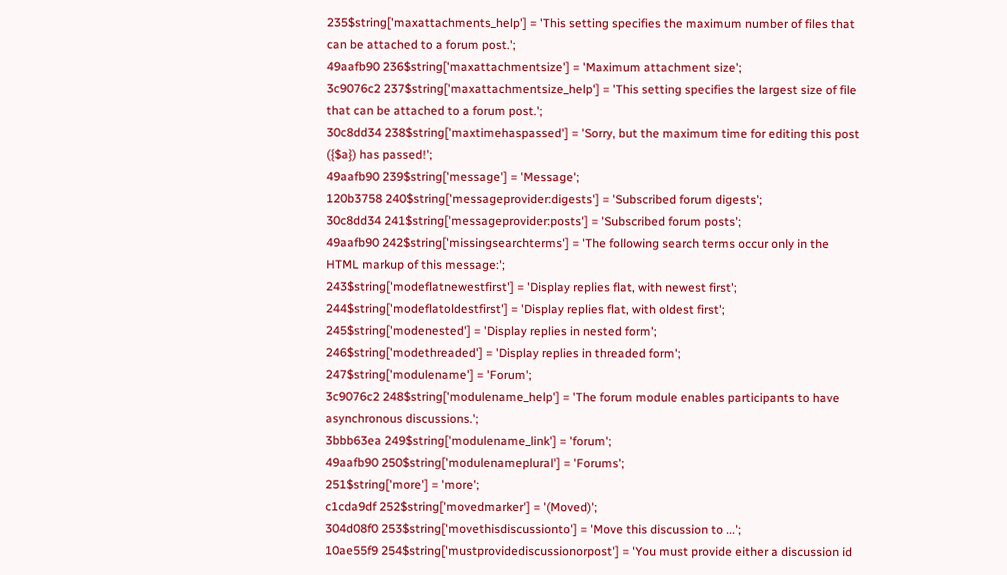235$string['maxattachments_help'] = 'This setting specifies the maximum number of files that can be attached to a forum post.';
49aafb90 236$string['maxattachmentsize'] = 'Maximum attachment size';
3c9076c2 237$string['maxattachmentsize_help'] = 'This setting specifies the largest size of file that can be attached to a forum post.';
30c8dd34 238$string['maxtimehaspassed'] = 'Sorry, but the maximum time for editing this post ({$a}) has passed!';
49aafb90 239$string['message'] = 'Message';
120b3758 240$string['messageprovider:digests'] = 'Subscribed forum digests';
30c8dd34 241$string['messageprovider:posts'] = 'Subscribed forum posts';
49aafb90 242$string['missingsearchterms'] = 'The following search terms occur only in the HTML markup of this message:';
243$string['modeflatnewestfirst'] = 'Display replies flat, with newest first';
244$string['modeflatoldestfirst'] = 'Display replies flat, with oldest first';
245$string['modenested'] = 'Display replies in nested form';
246$string['modethreaded'] = 'Display replies in threaded form';
247$string['modulename'] = 'Forum';
3c9076c2 248$string['modulename_help'] = 'The forum module enables participants to have asynchronous discussions.';
3bbb63ea 249$string['modulename_link'] = 'forum';
49aafb90 250$string['modulenameplural'] = 'Forums';
251$string['more'] = 'more';
c1cda9df 252$string['movedmarker'] = '(Moved)';
304d08f0 253$string['movethisdiscussionto'] = 'Move this discussion to ...';
10ae55f9 254$string['mustprovidediscussionorpost'] = 'You must provide either a discussion id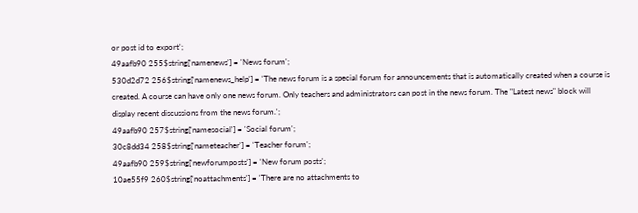or post id to export';
49aafb90 255$string['namenews'] = 'News forum';
530d2d72 256$string['namenews_help'] = 'The news forum is a special forum for announcements that is automatically created when a course is created. A course can have only one news forum. Only teachers and administrators can post in the news forum. The "Latest news" block will display recent discussions from the news forum.';
49aafb90 257$string['namesocial'] = 'Social forum';
30c8dd34 258$string['nameteacher'] = 'Teacher forum';
49aafb90 259$string['newforumposts'] = 'New forum posts';
10ae55f9 260$string['noattachments'] = 'There are no attachments to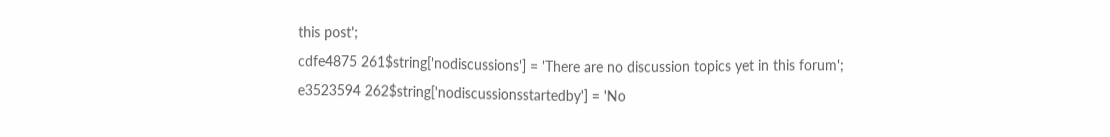this post';
cdfe4875 261$string['nodiscussions'] = 'There are no discussion topics yet in this forum';
e3523594 262$string['nodiscussionsstartedby'] = 'No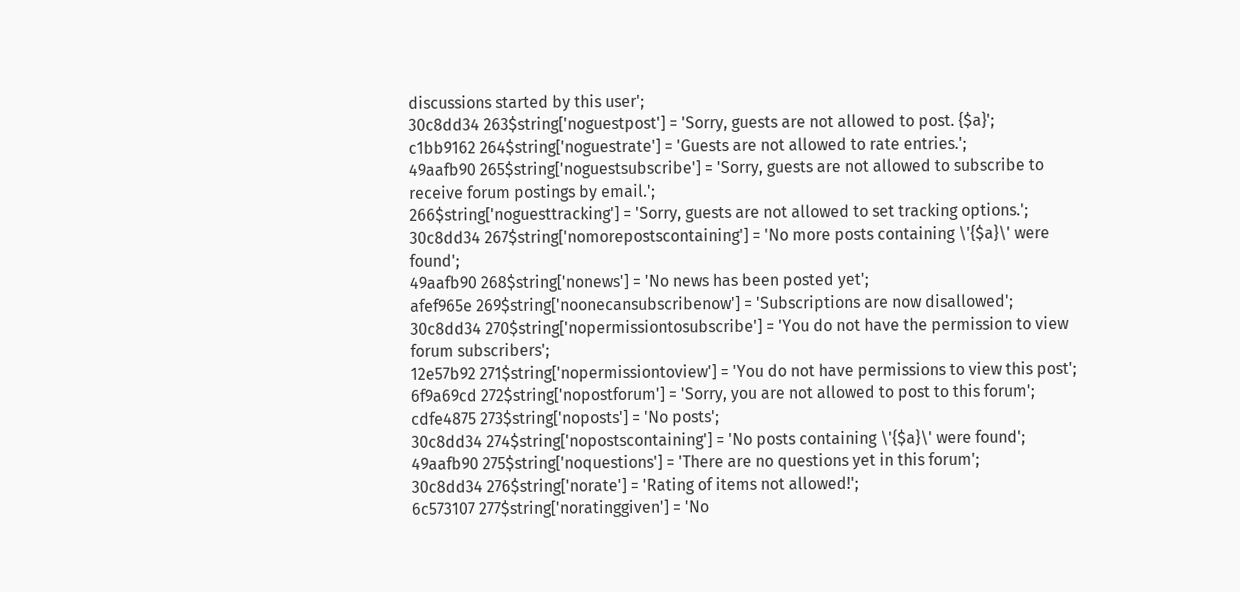discussions started by this user';
30c8dd34 263$string['noguestpost'] = 'Sorry, guests are not allowed to post. {$a}';
c1bb9162 264$string['noguestrate'] = 'Guests are not allowed to rate entries.';
49aafb90 265$string['noguestsubscribe'] = 'Sorry, guests are not allowed to subscribe to receive forum postings by email.';
266$string['noguesttracking'] = 'Sorry, guests are not allowed to set tracking options.';
30c8dd34 267$string['nomorepostscontaining'] = 'No more posts containing \'{$a}\' were found';
49aafb90 268$string['nonews'] = 'No news has been posted yet';
afef965e 269$string['noonecansubscribenow'] = 'Subscriptions are now disallowed';
30c8dd34 270$string['nopermissiontosubscribe'] = 'You do not have the permission to view forum subscribers';
12e57b92 271$string['nopermissiontoview'] = 'You do not have permissions to view this post';
6f9a69cd 272$string['nopostforum'] = 'Sorry, you are not allowed to post to this forum';
cdfe4875 273$string['noposts'] = 'No posts';
30c8dd34 274$string['nopostscontaining'] = 'No posts containing \'{$a}\' were found';
49aafb90 275$string['noquestions'] = 'There are no questions yet in this forum';
30c8dd34 276$string['norate'] = 'Rating of items not allowed!';
6c573107 277$string['noratinggiven'] = 'No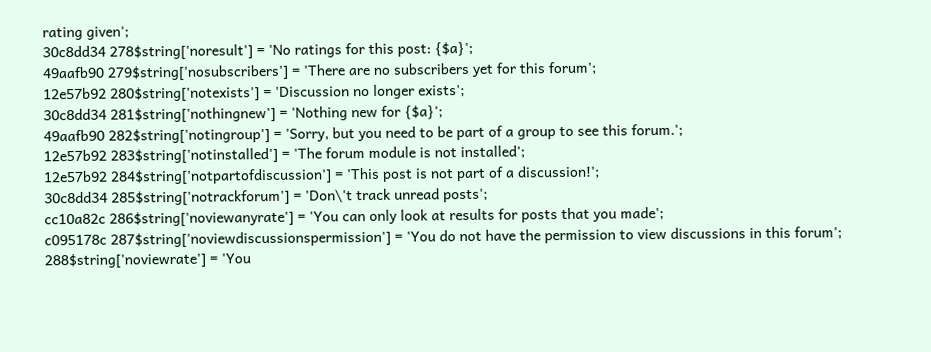rating given';
30c8dd34 278$string['noresult'] = 'No ratings for this post: {$a}';
49aafb90 279$string['nosubscribers'] = 'There are no subscribers yet for this forum';
12e57b92 280$string['notexists'] = 'Discussion no longer exists';
30c8dd34 281$string['nothingnew'] = 'Nothing new for {$a}';
49aafb90 282$string['notingroup'] = 'Sorry, but you need to be part of a group to see this forum.';
12e57b92 283$string['notinstalled'] = 'The forum module is not installed';
12e57b92 284$string['notpartofdiscussion'] = 'This post is not part of a discussion!';
30c8dd34 285$string['notrackforum'] = 'Don\'t track unread posts';
cc10a82c 286$string['noviewanyrate'] = 'You can only look at results for posts that you made';
c095178c 287$string['noviewdiscussionspermission'] = 'You do not have the permission to view discussions in this forum';
288$string['noviewrate'] = 'You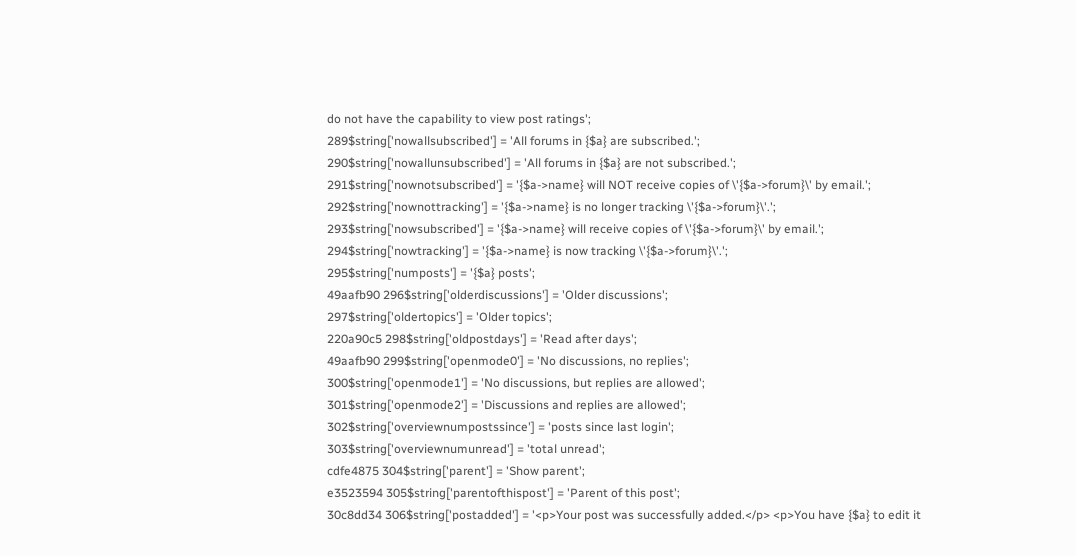do not have the capability to view post ratings';
289$string['nowallsubscribed'] = 'All forums in {$a} are subscribed.';
290$string['nowallunsubscribed'] = 'All forums in {$a} are not subscribed.';
291$string['nownotsubscribed'] = '{$a->name} will NOT receive copies of \'{$a->forum}\' by email.';
292$string['nownottracking'] = '{$a->name} is no longer tracking \'{$a->forum}\'.';
293$string['nowsubscribed'] = '{$a->name} will receive copies of \'{$a->forum}\' by email.';
294$string['nowtracking'] = '{$a->name} is now tracking \'{$a->forum}\'.';
295$string['numposts'] = '{$a} posts';
49aafb90 296$string['olderdiscussions'] = 'Older discussions';
297$string['oldertopics'] = 'Older topics';
220a90c5 298$string['oldpostdays'] = 'Read after days';
49aafb90 299$string['openmode0'] = 'No discussions, no replies';
300$string['openmode1'] = 'No discussions, but replies are allowed';
301$string['openmode2'] = 'Discussions and replies are allowed';
302$string['overviewnumpostssince'] = 'posts since last login';
303$string['overviewnumunread'] = 'total unread';
cdfe4875 304$string['parent'] = 'Show parent';
e3523594 305$string['parentofthispost'] = 'Parent of this post';
30c8dd34 306$string['postadded'] = '<p>Your post was successfully added.</p> <p>You have {$a} to edit it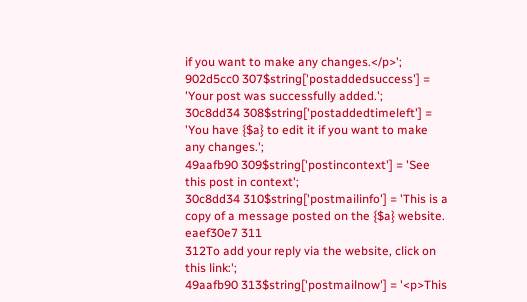if you want to make any changes.</p>';
902d5cc0 307$string['postaddedsuccess'] = 'Your post was successfully added.';
30c8dd34 308$string['postaddedtimeleft'] = 'You have {$a} to edit it if you want to make any changes.';
49aafb90 309$string['postincontext'] = 'See this post in context';
30c8dd34 310$string['postmailinfo'] = 'This is a copy of a message posted on the {$a} website.
eaef30e7 311
312To add your reply via the website, click on this link:';
49aafb90 313$string['postmailnow'] = '<p>This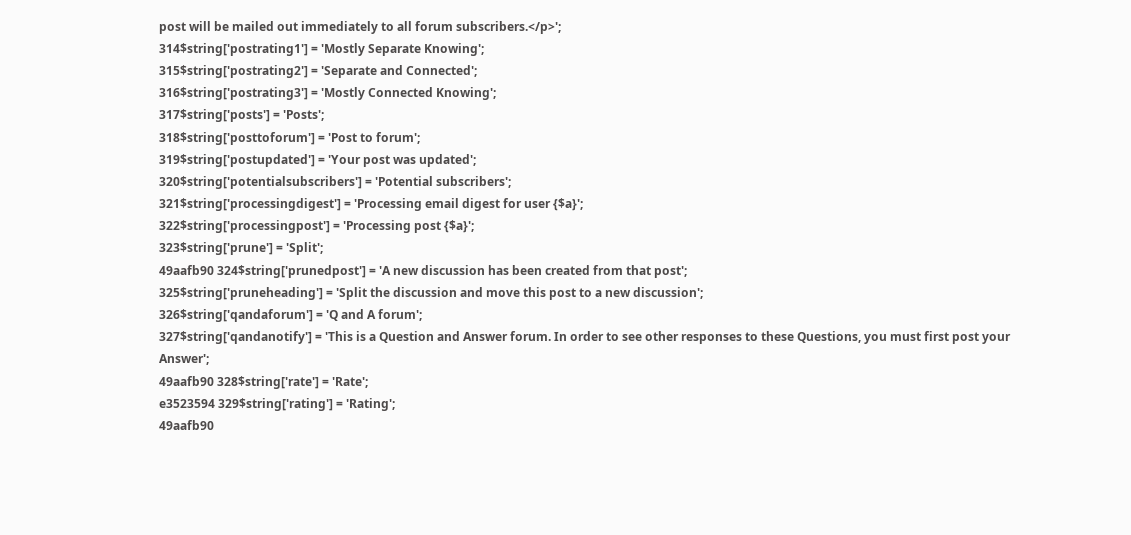post will be mailed out immediately to all forum subscribers.</p>';
314$string['postrating1'] = 'Mostly Separate Knowing';
315$string['postrating2'] = 'Separate and Connected';
316$string['postrating3'] = 'Mostly Connected Knowing';
317$string['posts'] = 'Posts';
318$string['posttoforum'] = 'Post to forum';
319$string['postupdated'] = 'Your post was updated';
320$string['potentialsubscribers'] = 'Potential subscribers';
321$string['processingdigest'] = 'Processing email digest for user {$a}';
322$string['processingpost'] = 'Processing post {$a}';
323$string['prune'] = 'Split';
49aafb90 324$string['prunedpost'] = 'A new discussion has been created from that post';
325$string['pruneheading'] = 'Split the discussion and move this post to a new discussion';
326$string['qandaforum'] = 'Q and A forum';
327$string['qandanotify'] = 'This is a Question and Answer forum. In order to see other responses to these Questions, you must first post your Answer';
49aafb90 328$string['rate'] = 'Rate';
e3523594 329$string['rating'] = 'Rating';
49aafb90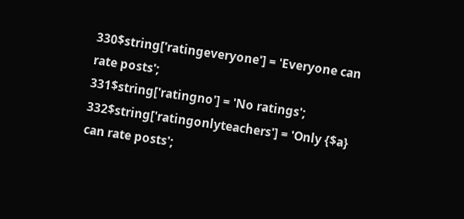330$string['ratingeveryone'] = 'Everyone can rate posts';
331$string['ratingno'] = 'No ratings';
332$string['ratingonlyteachers'] = 'Only {$a} can rate posts';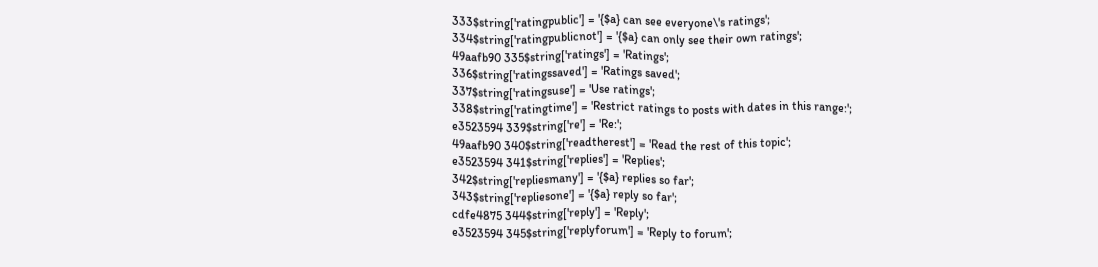333$string['ratingpublic'] = '{$a} can see everyone\'s ratings';
334$string['ratingpublicnot'] = '{$a} can only see their own ratings';
49aafb90 335$string['ratings'] = 'Ratings';
336$string['ratingssaved'] = 'Ratings saved';
337$string['ratingsuse'] = 'Use ratings';
338$string['ratingtime'] = 'Restrict ratings to posts with dates in this range:';
e3523594 339$string['re'] = 'Re:';
49aafb90 340$string['readtherest'] = 'Read the rest of this topic';
e3523594 341$string['replies'] = 'Replies';
342$string['repliesmany'] = '{$a} replies so far';
343$string['repliesone'] = '{$a} reply so far';
cdfe4875 344$string['reply'] = 'Reply';
e3523594 345$string['replyforum'] = 'Reply to forum';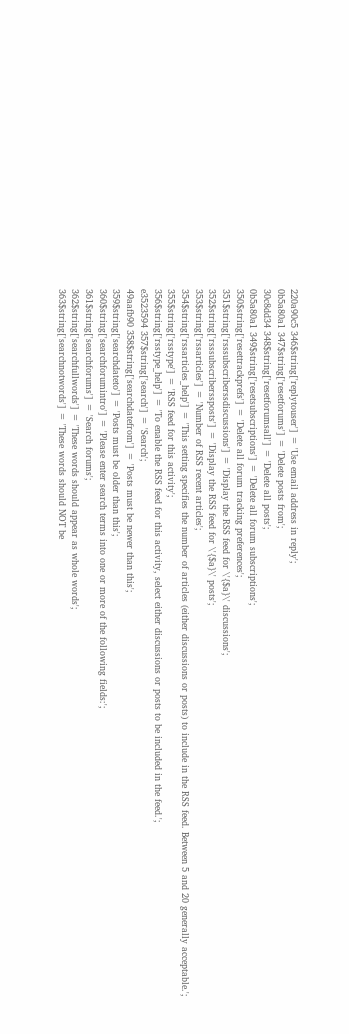220a90c5 346$string['replytouser'] = 'Use email address in reply';
0b5a80a1 347$string['resetforums'] = 'Delete posts from';
30c8dd34 348$string['resetforumsall'] = 'Delete all posts';
0b5a80a1 349$string['resetsubscriptions'] = 'Delete all forum subscriptions';
350$string['resettrackprefs'] = 'Delete all forum tracking preferences';
351$string['rsssubscriberssdiscussions'] = 'Display the RSS feed for \'{$a}\' discussions';
352$string['rsssubscriberssposts'] = 'Display the RSS feed for \'{$a}\' posts';
353$string['rssarticles'] = 'Number of RSS recent articles';
354$string['rssarticles_help'] = 'This setting specifies the number of articles (either discussions or posts) to include in the RSS feed. Between 5 and 20 generally acceptable.';
355$string['rsstype'] = 'RSS feed for this activity';
356$string['rsstype_help'] = 'To enable the RSS feed for this activity, select either discussions or posts to be included in the feed.';
e3523594 357$string['search'] = 'Search';
49aafb90 358$string['searchdatefrom'] = 'Posts must be newer than this';
359$string['searchdateto'] = 'Posts must be older than this';
360$string['searchforumintro'] = 'Please enter search terms into one or more of the following fields:';
361$string['searchforums'] = 'Search forums';
362$string['searchfullwords'] = 'These words should appear as whole words';
363$string['searchnotwords'] = 'These words should NOT be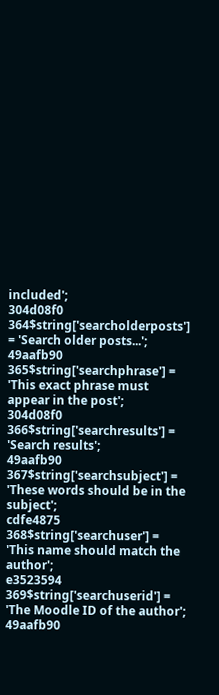included';
304d08f0 364$string['searcholderposts'] = 'Search older posts...';
49aafb90 365$string['searchphrase'] = 'This exact phrase must appear in the post';
304d08f0 366$string['searchresults'] = 'Search results';
49aafb90 367$string['searchsubject'] = 'These words should be in the subject';
cdfe4875 368$string['searchuser'] = 'This name should match the author';
e3523594 369$string['searchuserid'] = 'The Moodle ID of the author';
49aafb90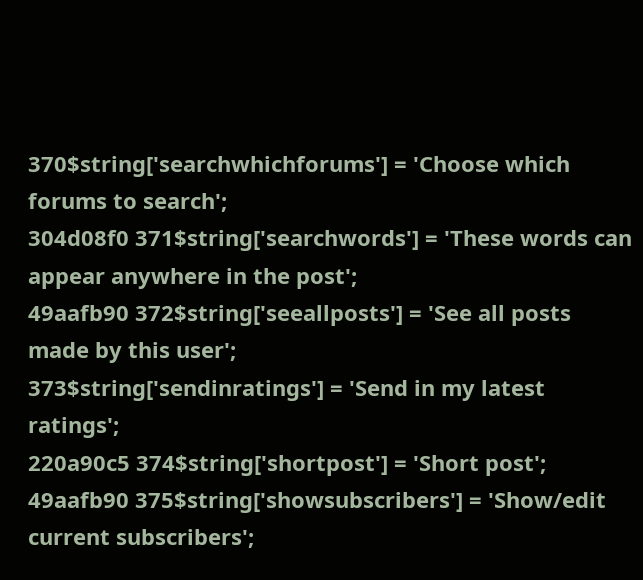370$string['searchwhichforums'] = 'Choose which forums to search';
304d08f0 371$string['searchwords'] = 'These words can appear anywhere in the post';
49aafb90 372$string['seeallposts'] = 'See all posts made by this user';
373$string['sendinratings'] = 'Send in my latest ratings';
220a90c5 374$string['shortpost'] = 'Short post';
49aafb90 375$string['showsubscribers'] = 'Show/edit current subscribers';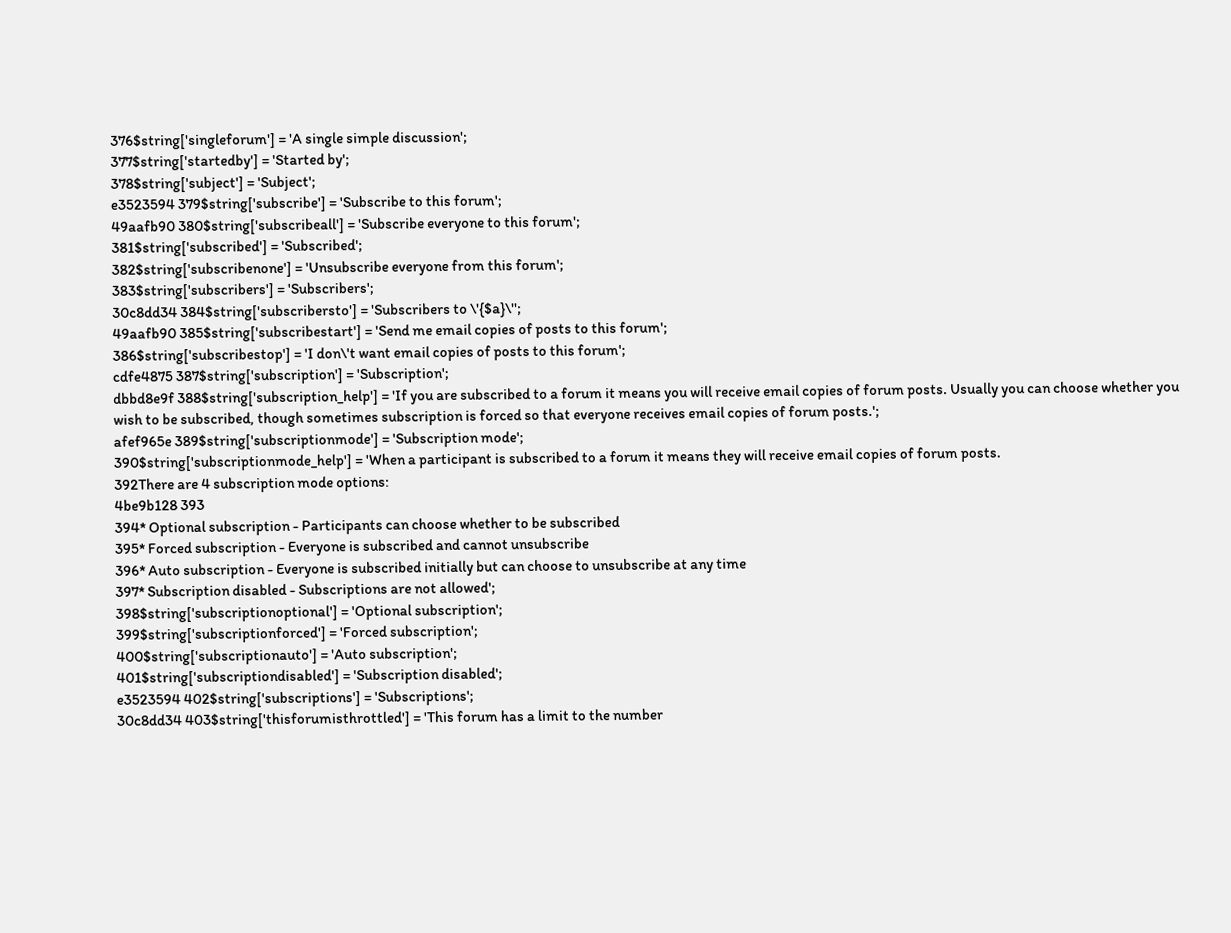376$string['singleforum'] = 'A single simple discussion';
377$string['startedby'] = 'Started by';
378$string['subject'] = 'Subject';
e3523594 379$string['subscribe'] = 'Subscribe to this forum';
49aafb90 380$string['subscribeall'] = 'Subscribe everyone to this forum';
381$string['subscribed'] = 'Subscribed';
382$string['subscribenone'] = 'Unsubscribe everyone from this forum';
383$string['subscribers'] = 'Subscribers';
30c8dd34 384$string['subscribersto'] = 'Subscribers to \'{$a}\'';
49aafb90 385$string['subscribestart'] = 'Send me email copies of posts to this forum';
386$string['subscribestop'] = 'I don\'t want email copies of posts to this forum';
cdfe4875 387$string['subscription'] = 'Subscription';
dbbd8e9f 388$string['subscription_help'] = 'If you are subscribed to a forum it means you will receive email copies of forum posts. Usually you can choose whether you wish to be subscribed, though sometimes subscription is forced so that everyone receives email copies of forum posts.';
afef965e 389$string['subscriptionmode'] = 'Subscription mode';
390$string['subscriptionmode_help'] = 'When a participant is subscribed to a forum it means they will receive email copies of forum posts.
392There are 4 subscription mode options:
4be9b128 393
394* Optional subscription - Participants can choose whether to be subscribed
395* Forced subscription - Everyone is subscribed and cannot unsubscribe
396* Auto subscription - Everyone is subscribed initially but can choose to unsubscribe at any time
397* Subscription disabled - Subscriptions are not allowed';
398$string['subscriptionoptional'] = 'Optional subscription';
399$string['subscriptionforced'] = 'Forced subscription';
400$string['subscriptionauto'] = 'Auto subscription';
401$string['subscriptiondisabled'] = 'Subscription disabled';
e3523594 402$string['subscriptions'] = 'Subscriptions';
30c8dd34 403$string['thisforumisthrottled'] = 'This forum has a limit to the number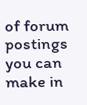of forum postings you can make in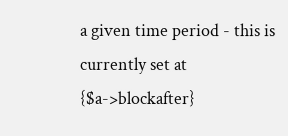a given time period - this is currently set at {$a->blockafter}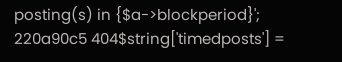posting(s) in {$a->blockperiod}';
220a90c5 404$string['timedposts'] =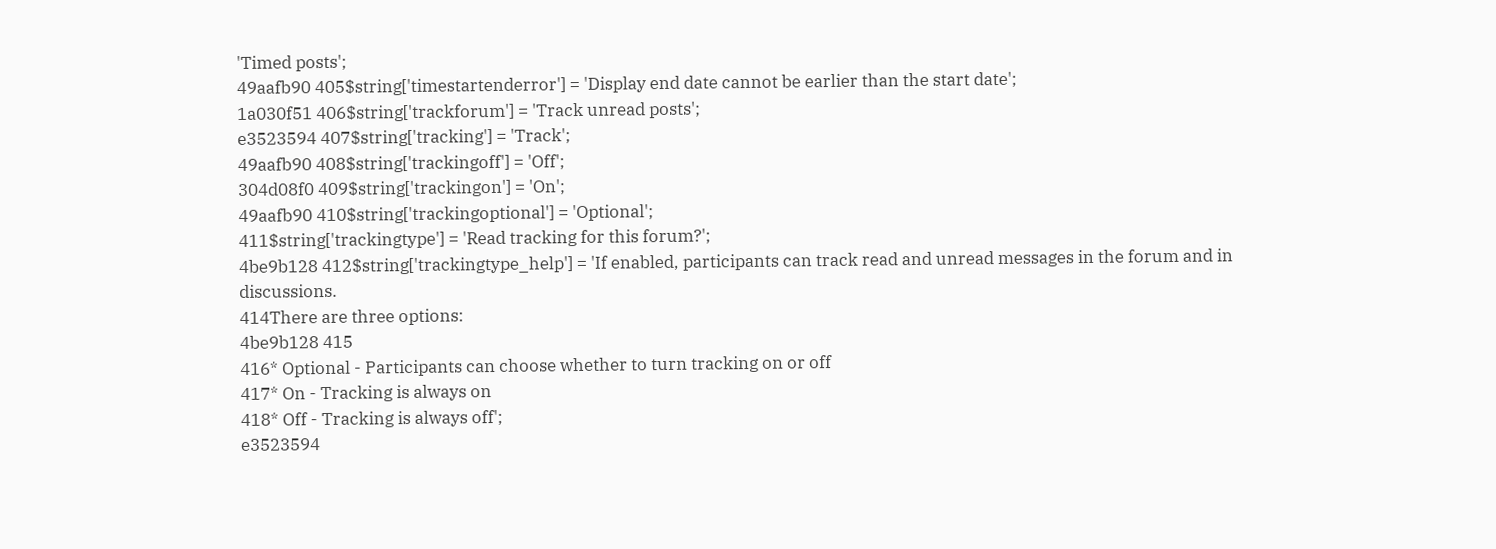'Timed posts';
49aafb90 405$string['timestartenderror'] = 'Display end date cannot be earlier than the start date';
1a030f51 406$string['trackforum'] = 'Track unread posts';
e3523594 407$string['tracking'] = 'Track';
49aafb90 408$string['trackingoff'] = 'Off';
304d08f0 409$string['trackingon'] = 'On';
49aafb90 410$string['trackingoptional'] = 'Optional';
411$string['trackingtype'] = 'Read tracking for this forum?';
4be9b128 412$string['trackingtype_help'] = 'If enabled, participants can track read and unread messages in the forum and in discussions.
414There are three options:
4be9b128 415
416* Optional - Participants can choose whether to turn tracking on or off
417* On - Tracking is always on
418* Off - Tracking is always off';
e3523594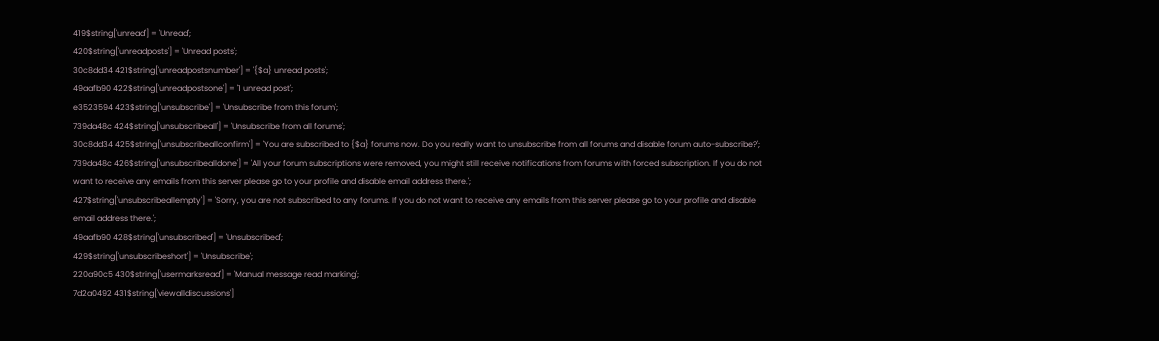419$string['unread'] = 'Unread';
420$string['unreadposts'] = 'Unread posts';
30c8dd34 421$string['unreadpostsnumber'] = '{$a} unread posts';
49aafb90 422$string['unreadpostsone'] = '1 unread post';
e3523594 423$string['unsubscribe'] = 'Unsubscribe from this forum';
739da48c 424$string['unsubscribeall'] = 'Unsubscribe from all forums';
30c8dd34 425$string['unsubscribeallconfirm'] = 'You are subscribed to {$a} forums now. Do you really want to unsubscribe from all forums and disable forum auto-subscribe?';
739da48c 426$string['unsubscribealldone'] = 'All your forum subscriptions were removed, you might still receive notifications from forums with forced subscription. If you do not want to receive any emails from this server please go to your profile and disable email address there.';
427$string['unsubscribeallempty'] = 'Sorry, you are not subscribed to any forums. If you do not want to receive any emails from this server please go to your profile and disable email address there.';
49aafb90 428$string['unsubscribed'] = 'Unsubscribed';
429$string['unsubscribeshort'] = 'Unsubscribe';
220a90c5 430$string['usermarksread'] = 'Manual message read marking';
7d2a0492 431$string['viewalldiscussions']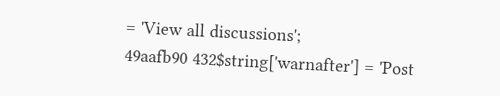= 'View all discussions';
49aafb90 432$string['warnafter'] = 'Post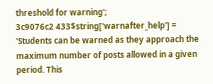threshold for warning';
3c9076c2 433$string['warnafter_help'] = 'Students can be warned as they approach the maximum number of posts allowed in a given period. This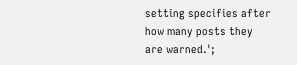setting specifies after how many posts they are warned.';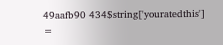49aafb90 434$string['youratedthis'] =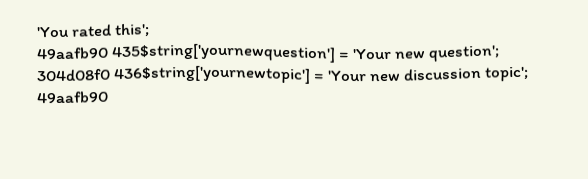'You rated this';
49aafb90 435$string['yournewquestion'] = 'Your new question';
304d08f0 436$string['yournewtopic'] = 'Your new discussion topic';
49aafb90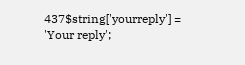437$string['yourreply'] = 'Your reply';